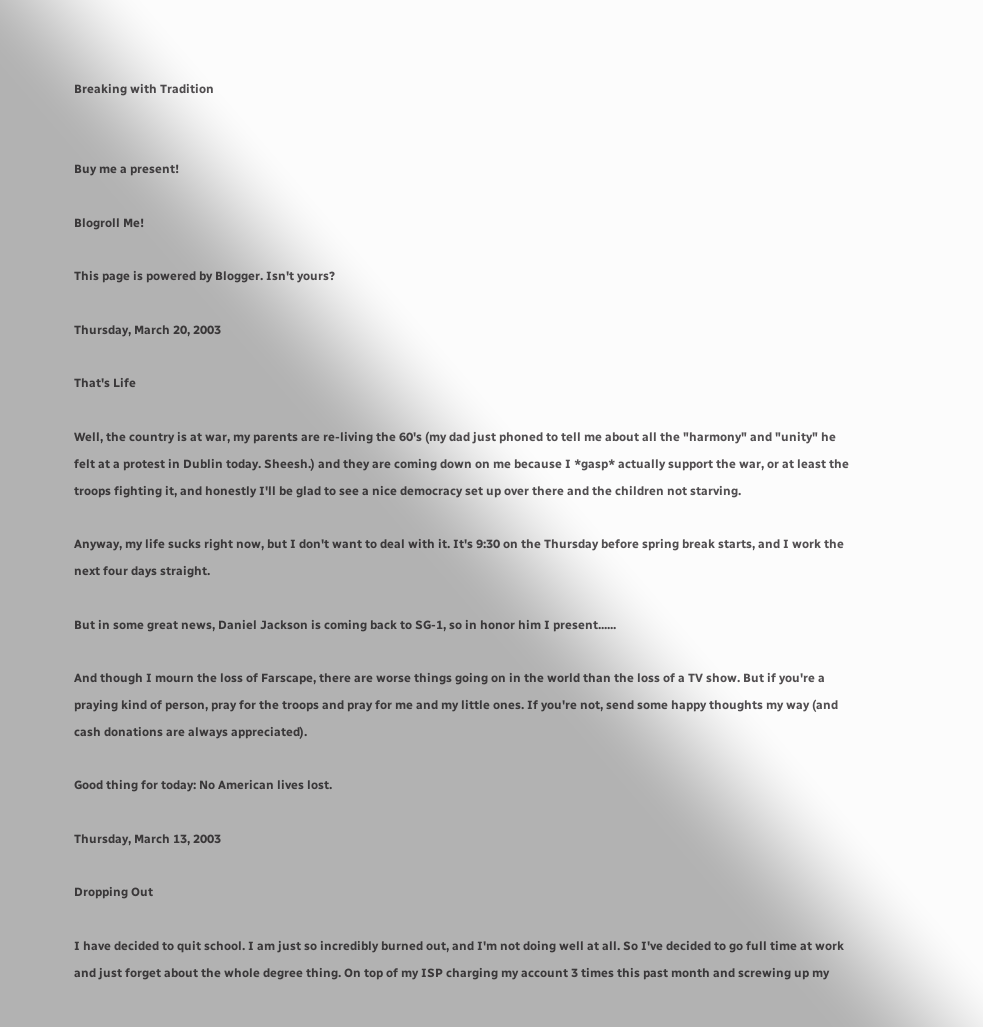Breaking with Tradition


Buy me a present!

Blogroll Me!

This page is powered by Blogger. Isn't yours?

Thursday, March 20, 2003

That's Life

Well, the country is at war, my parents are re-living the 60's (my dad just phoned to tell me about all the "harmony" and "unity" he felt at a protest in Dublin today. Sheesh.) and they are coming down on me because I *gasp* actually support the war, or at least the troops fighting it, and honestly I'll be glad to see a nice democracy set up over there and the children not starving.

Anyway, my life sucks right now, but I don't want to deal with it. It's 9:30 on the Thursday before spring break starts, and I work the next four days straight.

But in some great news, Daniel Jackson is coming back to SG-1, so in honor him I present......

And though I mourn the loss of Farscape, there are worse things going on in the world than the loss of a TV show. But if you're a praying kind of person, pray for the troops and pray for me and my little ones. If you're not, send some happy thoughts my way (and cash donations are always appreciated).

Good thing for today: No American lives lost.

Thursday, March 13, 2003

Dropping Out

I have decided to quit school. I am just so incredibly burned out, and I'm not doing well at all. So I've decided to go full time at work and just forget about the whole degree thing. On top of my ISP charging my account 3 times this past month and screwing up my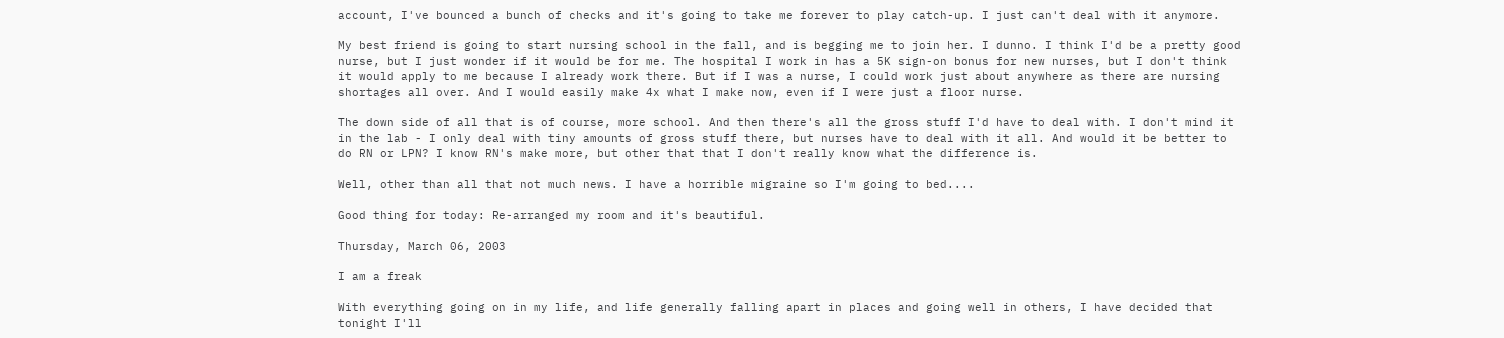account, I've bounced a bunch of checks and it's going to take me forever to play catch-up. I just can't deal with it anymore.

My best friend is going to start nursing school in the fall, and is begging me to join her. I dunno. I think I'd be a pretty good nurse, but I just wonder if it would be for me. The hospital I work in has a 5K sign-on bonus for new nurses, but I don't think it would apply to me because I already work there. But if I was a nurse, I could work just about anywhere as there are nursing shortages all over. And I would easily make 4x what I make now, even if I were just a floor nurse.

The down side of all that is of course, more school. And then there's all the gross stuff I'd have to deal with. I don't mind it in the lab - I only deal with tiny amounts of gross stuff there, but nurses have to deal with it all. And would it be better to do RN or LPN? I know RN's make more, but other that that I don't really know what the difference is.

Well, other than all that not much news. I have a horrible migraine so I'm going to bed....

Good thing for today: Re-arranged my room and it's beautiful.

Thursday, March 06, 2003

I am a freak

With everything going on in my life, and life generally falling apart in places and going well in others, I have decided that tonight I'll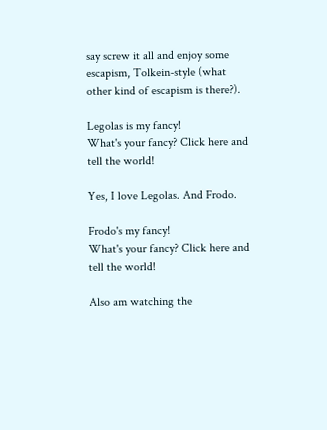say screw it all and enjoy some escapism, Tolkein-style (what other kind of escapism is there?).

Legolas is my fancy!
What's your fancy? Click here and tell the world!

Yes, I love Legolas. And Frodo.

Frodo's my fancy!
What's your fancy? Click here and tell the world!

Also am watching the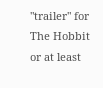"trailer" for The Hobbit or at least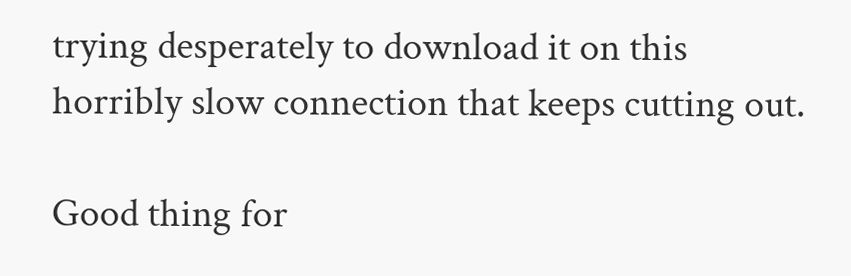trying desperately to download it on this horribly slow connection that keeps cutting out.

Good thing for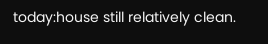today:house still relatively clean.